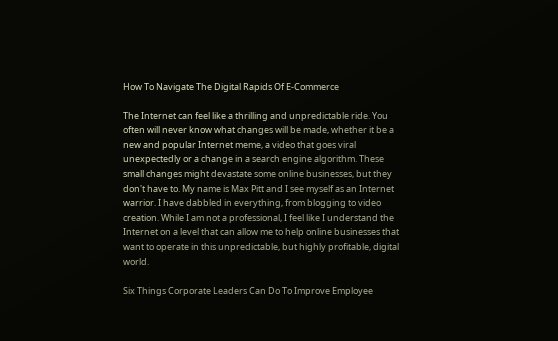How To Navigate The Digital Rapids Of E-Commerce

The Internet can feel like a thrilling and unpredictable ride. You often will never know what changes will be made, whether it be a new and popular Internet meme, a video that goes viral unexpectedly or a change in a search engine algorithm. These small changes might devastate some online businesses, but they don't have to. My name is Max Pitt and I see myself as an Internet warrior. I have dabbled in everything, from blogging to video creation. While I am not a professional, I feel like I understand the Internet on a level that can allow me to help online businesses that want to operate in this unpredictable, but highly profitable, digital world.

Six Things Corporate Leaders Can Do To Improve Employee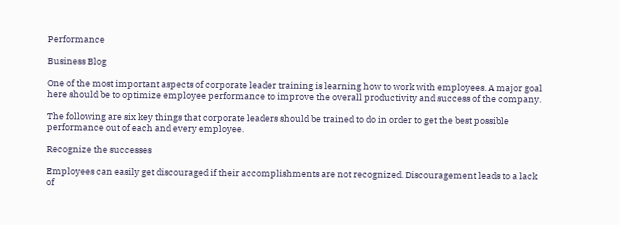Performance

Business Blog

One of the most important aspects of corporate leader training is learning how to work with employees. A major goal here should be to optimize employee performance to improve the overall productivity and success of the company.

The following are six key things that corporate leaders should be trained to do in order to get the best possible performance out of each and every employee.

Recognize the successes

Employees can easily get discouraged if their accomplishments are not recognized. Discouragement leads to a lack of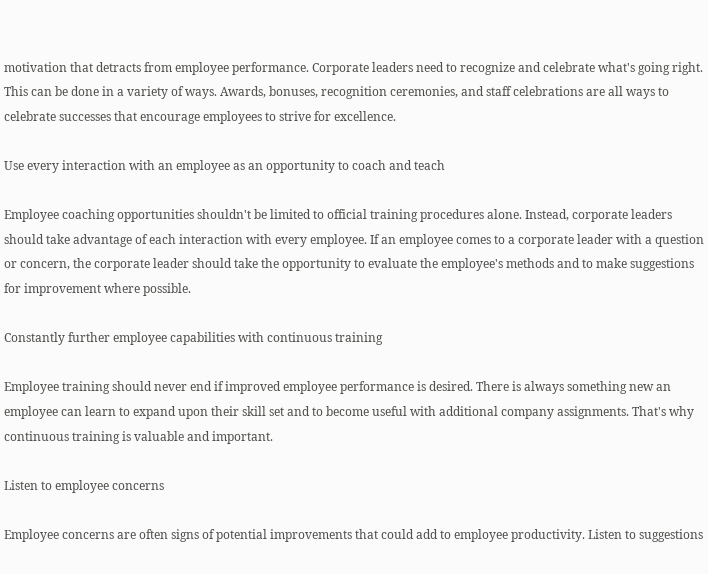motivation that detracts from employee performance. Corporate leaders need to recognize and celebrate what's going right. This can be done in a variety of ways. Awards, bonuses, recognition ceremonies, and staff celebrations are all ways to celebrate successes that encourage employees to strive for excellence.

Use every interaction with an employee as an opportunity to coach and teach

Employee coaching opportunities shouldn't be limited to official training procedures alone. Instead, corporate leaders should take advantage of each interaction with every employee. If an employee comes to a corporate leader with a question or concern, the corporate leader should take the opportunity to evaluate the employee's methods and to make suggestions for improvement where possible.

Constantly further employee capabilities with continuous training

Employee training should never end if improved employee performance is desired. There is always something new an employee can learn to expand upon their skill set and to become useful with additional company assignments. That's why continuous training is valuable and important.

Listen to employee concerns

Employee concerns are often signs of potential improvements that could add to employee productivity. Listen to suggestions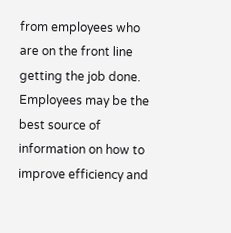from employees who are on the front line getting the job done. Employees may be the best source of information on how to improve efficiency and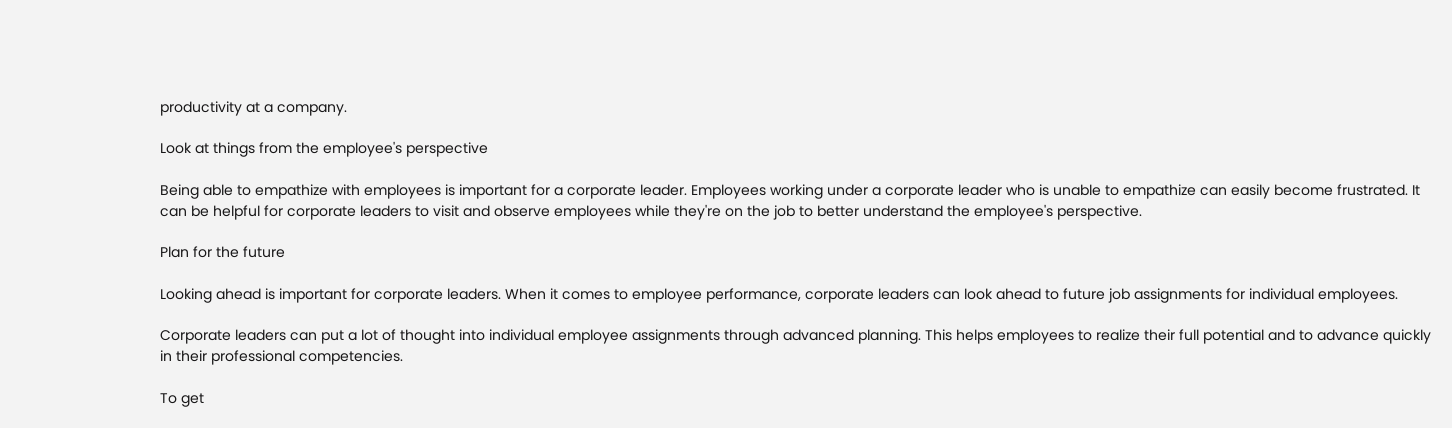productivity at a company.

Look at things from the employee's perspective

Being able to empathize with employees is important for a corporate leader. Employees working under a corporate leader who is unable to empathize can easily become frustrated. It can be helpful for corporate leaders to visit and observe employees while they're on the job to better understand the employee's perspective.

Plan for the future

Looking ahead is important for corporate leaders. When it comes to employee performance, corporate leaders can look ahead to future job assignments for individual employees.

Corporate leaders can put a lot of thought into individual employee assignments through advanced planning. This helps employees to realize their full potential and to advance quickly in their professional competencies.

To get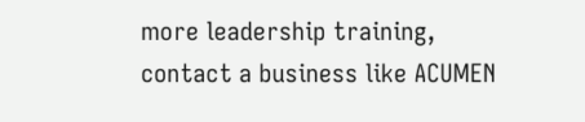more leadership training, contact a business like ACUMEN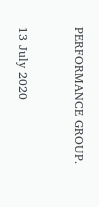PERFORMANCE GROUP.


13 July 2020